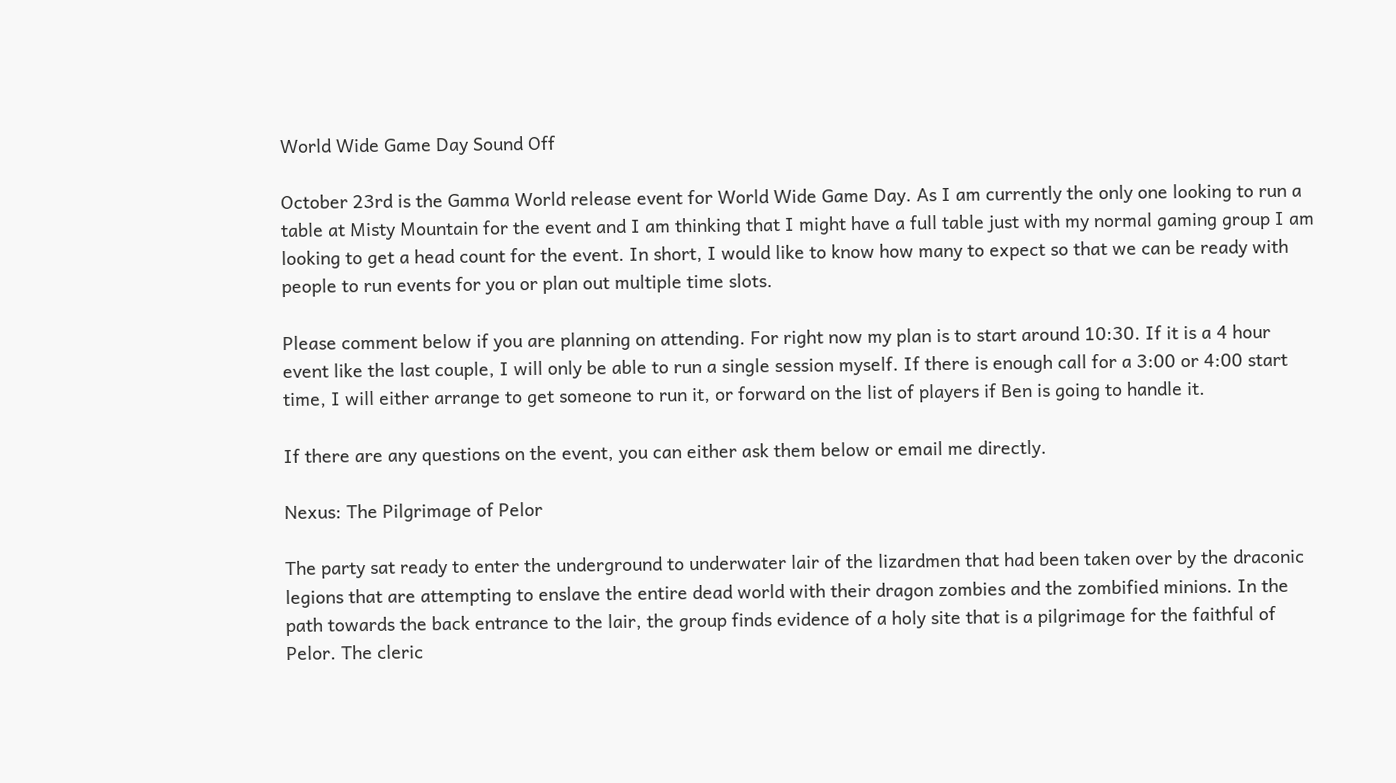World Wide Game Day Sound Off

October 23rd is the Gamma World release event for World Wide Game Day. As I am currently the only one looking to run a table at Misty Mountain for the event and I am thinking that I might have a full table just with my normal gaming group I am looking to get a head count for the event. In short, I would like to know how many to expect so that we can be ready with people to run events for you or plan out multiple time slots.

Please comment below if you are planning on attending. For right now my plan is to start around 10:30. If it is a 4 hour event like the last couple, I will only be able to run a single session myself. If there is enough call for a 3:00 or 4:00 start time, I will either arrange to get someone to run it, or forward on the list of players if Ben is going to handle it.

If there are any questions on the event, you can either ask them below or email me directly.

Nexus: The Pilgrimage of Pelor

The party sat ready to enter the underground to underwater lair of the lizardmen that had been taken over by the draconic legions that are attempting to enslave the entire dead world with their dragon zombies and the zombified minions. In the path towards the back entrance to the lair, the group finds evidence of a holy site that is a pilgrimage for the faithful of Pelor. The cleric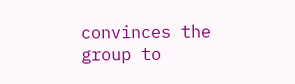convinces the group to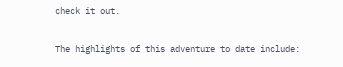check it out.

The highlights of this adventure to date include: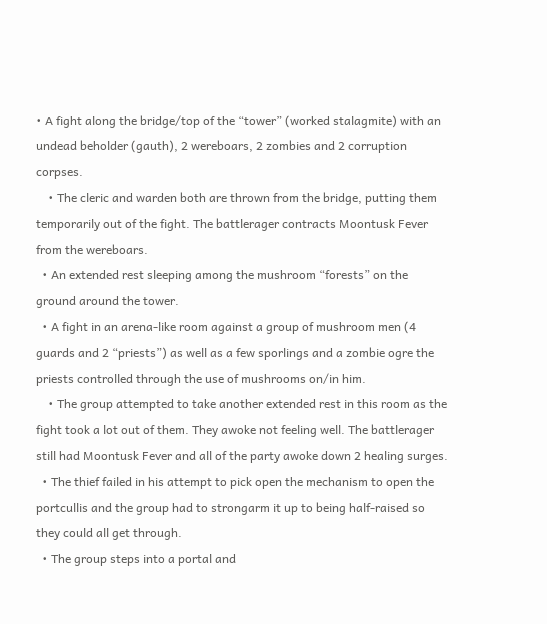• A fight along the bridge/top of the “tower” (worked stalagmite) with an undead beholder (gauth), 2 wereboars, 2 zombies and 2 corruption corpses.
    • The cleric and warden both are thrown from the bridge, putting them temporarily out of the fight. The battlerager contracts Moontusk Fever from the wereboars.
  • An extended rest sleeping among the mushroom “forests” on the ground around the tower.
  • A fight in an arena-like room against a group of mushroom men (4 guards and 2 “priests”) as well as a few sporlings and a zombie ogre the priests controlled through the use of mushrooms on/in him.
    • The group attempted to take another extended rest in this room as the fight took a lot out of them. They awoke not feeling well. The battlerager still had Moontusk Fever and all of the party awoke down 2 healing surges.
  • The thief failed in his attempt to pick open the mechanism to open the portcullis and the group had to strongarm it up to being half-raised so they could all get through.
  • The group steps into a portal and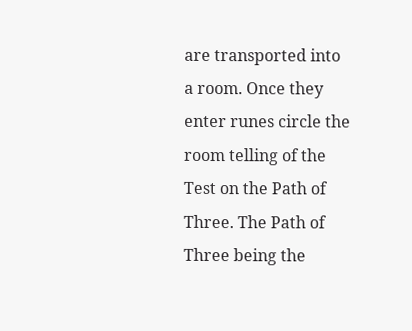are transported into a room. Once they enter runes circle the room telling of the Test on the Path of Three. The Path of Three being the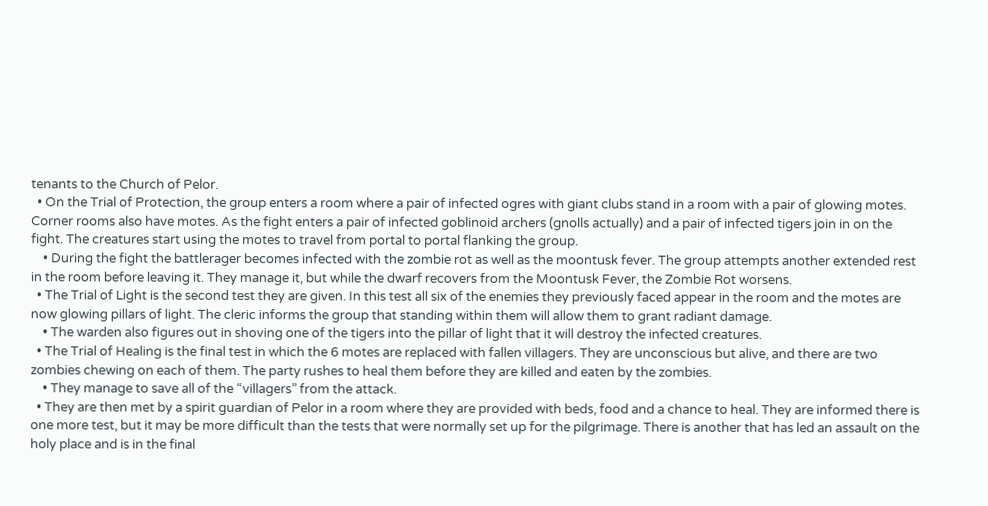tenants to the Church of Pelor.
  • On the Trial of Protection, the group enters a room where a pair of infected ogres with giant clubs stand in a room with a pair of glowing motes. Corner rooms also have motes. As the fight enters a pair of infected goblinoid archers (gnolls actually) and a pair of infected tigers join in on the fight. The creatures start using the motes to travel from portal to portal flanking the group.
    • During the fight the battlerager becomes infected with the zombie rot as well as the moontusk fever. The group attempts another extended rest in the room before leaving it. They manage it, but while the dwarf recovers from the Moontusk Fever, the Zombie Rot worsens.
  • The Trial of Light is the second test they are given. In this test all six of the enemies they previously faced appear in the room and the motes are now glowing pillars of light. The cleric informs the group that standing within them will allow them to grant radiant damage.
    • The warden also figures out in shoving one of the tigers into the pillar of light that it will destroy the infected creatures.
  • The Trial of Healing is the final test in which the 6 motes are replaced with fallen villagers. They are unconscious but alive, and there are two zombies chewing on each of them. The party rushes to heal them before they are killed and eaten by the zombies.
    • They manage to save all of the “villagers” from the attack.
  • They are then met by a spirit guardian of Pelor in a room where they are provided with beds, food and a chance to heal. They are informed there is one more test, but it may be more difficult than the tests that were normally set up for the pilgrimage. There is another that has led an assault on the holy place and is in the final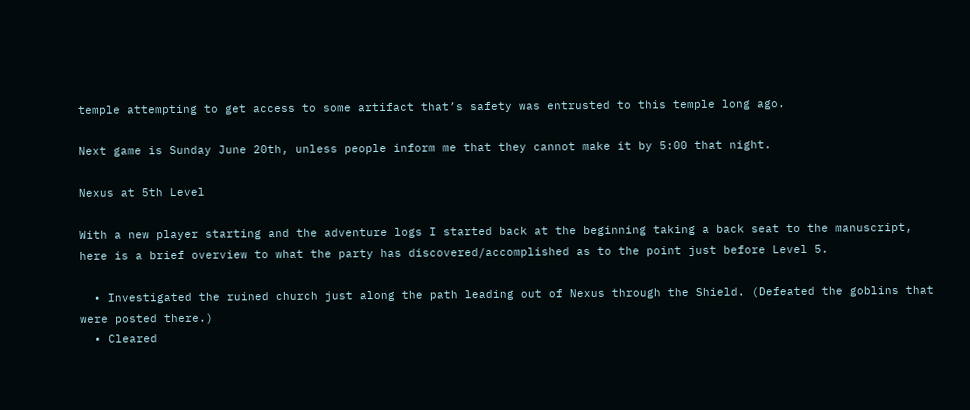temple attempting to get access to some artifact that’s safety was entrusted to this temple long ago.

Next game is Sunday June 20th, unless people inform me that they cannot make it by 5:00 that night.

Nexus at 5th Level

With a new player starting and the adventure logs I started back at the beginning taking a back seat to the manuscript, here is a brief overview to what the party has discovered/accomplished as to the point just before Level 5.

  • Investigated the ruined church just along the path leading out of Nexus through the Shield. (Defeated the goblins that were posted there.)
  • Cleared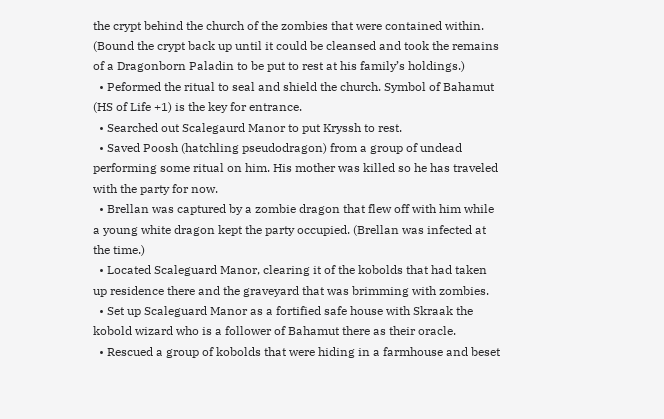the crypt behind the church of the zombies that were contained within. (Bound the crypt back up until it could be cleansed and took the remains of a Dragonborn Paladin to be put to rest at his family’s holdings.)
  • Peformed the ritual to seal and shield the church. Symbol of Bahamut (HS of Life +1) is the key for entrance.
  • Searched out Scalegaurd Manor to put Kryssh to rest.
  • Saved Poosh (hatchling pseudodragon) from a group of undead performing some ritual on him. His mother was killed so he has traveled with the party for now.
  • Brellan was captured by a zombie dragon that flew off with him while a young white dragon kept the party occupied. (Brellan was infected at the time.)
  • Located Scaleguard Manor, clearing it of the kobolds that had taken up residence there and the graveyard that was brimming with zombies.
  • Set up Scaleguard Manor as a fortified safe house with Skraak the kobold wizard who is a follower of Bahamut there as their oracle.
  • Rescued a group of kobolds that were hiding in a farmhouse and beset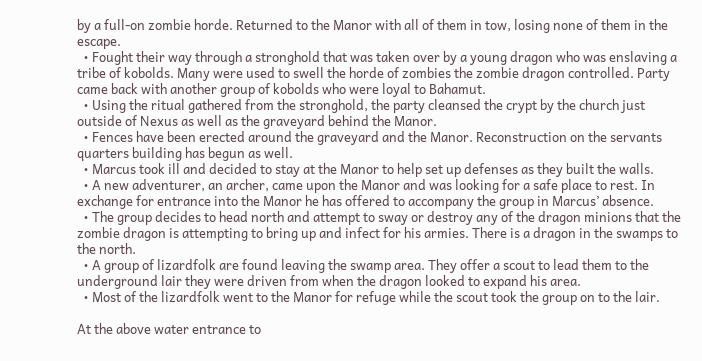by a full-on zombie horde. Returned to the Manor with all of them in tow, losing none of them in the escape.
  • Fought their way through a stronghold that was taken over by a young dragon who was enslaving a tribe of kobolds. Many were used to swell the horde of zombies the zombie dragon controlled. Party came back with another group of kobolds who were loyal to Bahamut.
  • Using the ritual gathered from the stronghold, the party cleansed the crypt by the church just outside of Nexus as well as the graveyard behind the Manor.
  • Fences have been erected around the graveyard and the Manor. Reconstruction on the servants quarters building has begun as well.
  • Marcus took ill and decided to stay at the Manor to help set up defenses as they built the walls.
  • A new adventurer, an archer, came upon the Manor and was looking for a safe place to rest. In exchange for entrance into the Manor he has offered to accompany the group in Marcus’ absence.
  • The group decides to head north and attempt to sway or destroy any of the dragon minions that the zombie dragon is attempting to bring up and infect for his armies. There is a dragon in the swamps to the north.
  • A group of lizardfolk are found leaving the swamp area. They offer a scout to lead them to the underground lair they were driven from when the dragon looked to expand his area.
  • Most of the lizardfolk went to the Manor for refuge while the scout took the group on to the lair.

At the above water entrance to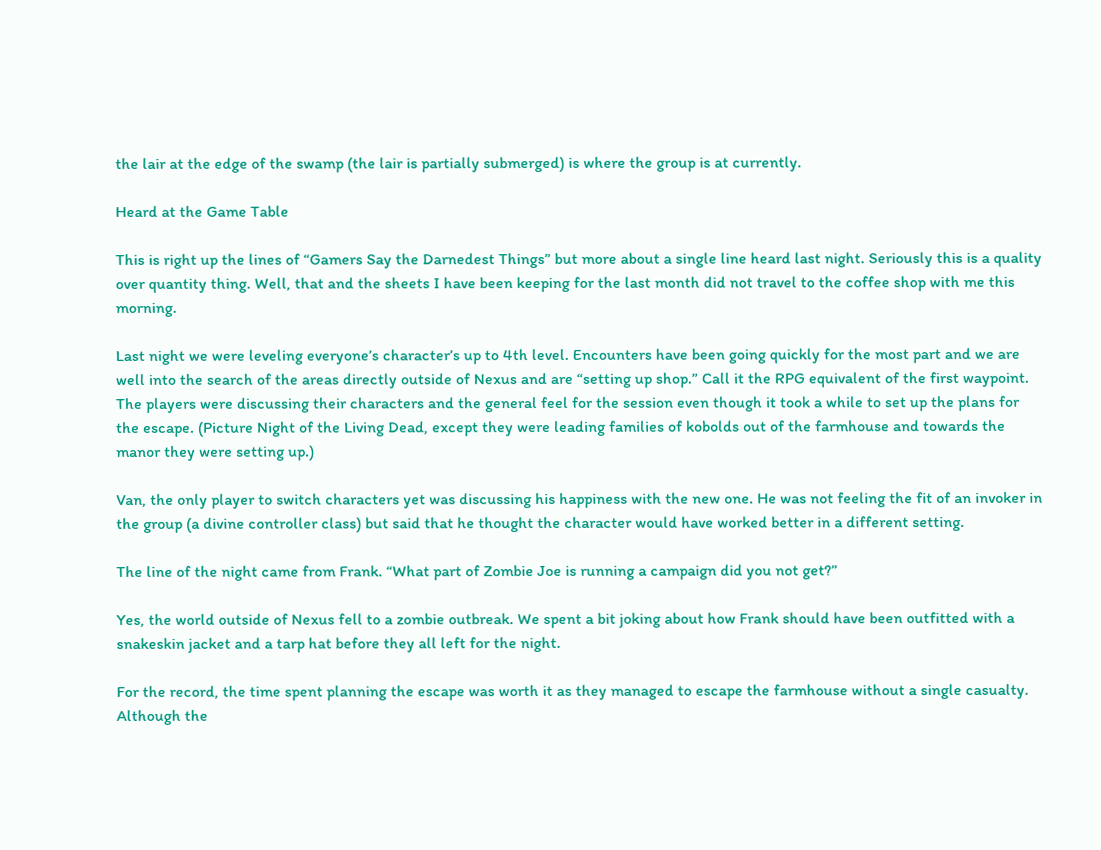the lair at the edge of the swamp (the lair is partially submerged) is where the group is at currently.

Heard at the Game Table

This is right up the lines of “Gamers Say the Darnedest Things” but more about a single line heard last night. Seriously this is a quality over quantity thing. Well, that and the sheets I have been keeping for the last month did not travel to the coffee shop with me this morning.

Last night we were leveling everyone’s character’s up to 4th level. Encounters have been going quickly for the most part and we are well into the search of the areas directly outside of Nexus and are “setting up shop.” Call it the RPG equivalent of the first waypoint. The players were discussing their characters and the general feel for the session even though it took a while to set up the plans for the escape. (Picture Night of the Living Dead, except they were leading families of kobolds out of the farmhouse and towards the manor they were setting up.)

Van, the only player to switch characters yet was discussing his happiness with the new one. He was not feeling the fit of an invoker in the group (a divine controller class) but said that he thought the character would have worked better in a different setting.

The line of the night came from Frank. “What part of Zombie Joe is running a campaign did you not get?”

Yes, the world outside of Nexus fell to a zombie outbreak. We spent a bit joking about how Frank should have been outfitted with a snakeskin jacket and a tarp hat before they all left for the night.

For the record, the time spent planning the escape was worth it as they managed to escape the farmhouse without a single casualty. Although the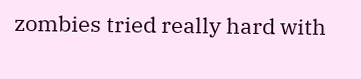zombies tried really hard with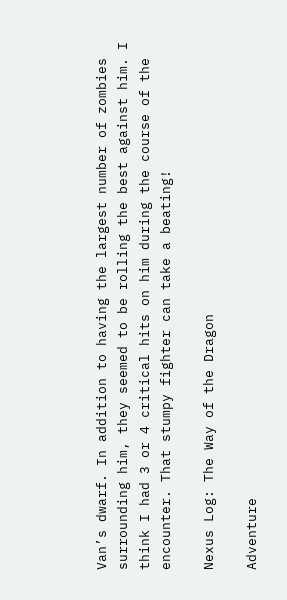Van’s dwarf. In addition to having the largest number of zombies surrounding him, they seemed to be rolling the best against him. I think I had 3 or 4 critical hits on him during the course of the encounter. That stumpy fighter can take a beating!

Nexus Log: The Way of the Dragon

Adventure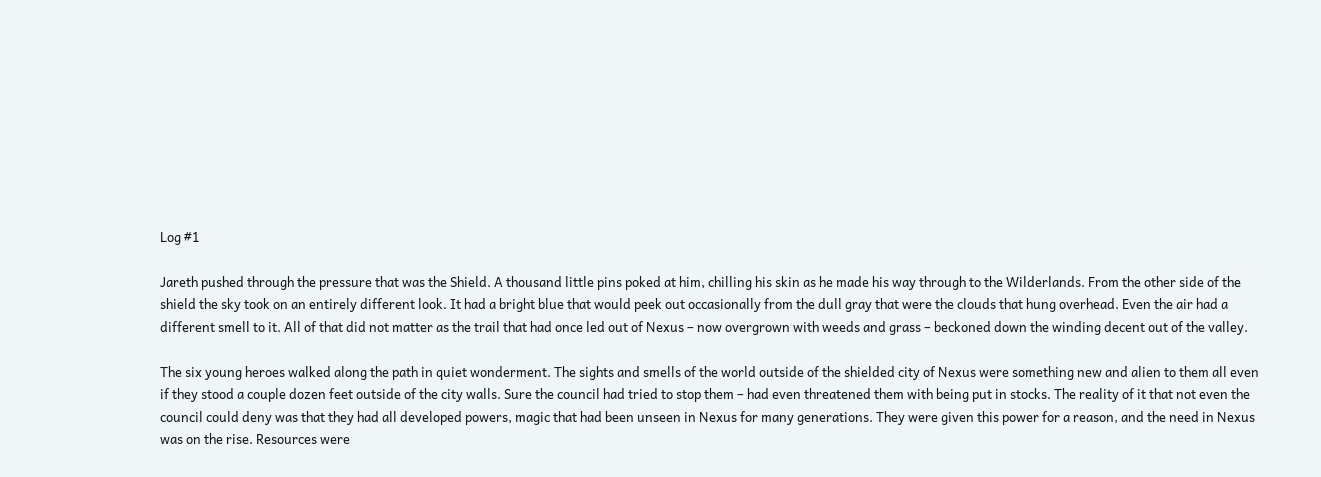Log #1

Jareth pushed through the pressure that was the Shield. A thousand little pins poked at him, chilling his skin as he made his way through to the Wilderlands. From the other side of the shield the sky took on an entirely different look. It had a bright blue that would peek out occasionally from the dull gray that were the clouds that hung overhead. Even the air had a different smell to it. All of that did not matter as the trail that had once led out of Nexus – now overgrown with weeds and grass – beckoned down the winding decent out of the valley.

The six young heroes walked along the path in quiet wonderment. The sights and smells of the world outside of the shielded city of Nexus were something new and alien to them all even if they stood a couple dozen feet outside of the city walls. Sure the council had tried to stop them – had even threatened them with being put in stocks. The reality of it that not even the council could deny was that they had all developed powers, magic that had been unseen in Nexus for many generations. They were given this power for a reason, and the need in Nexus was on the rise. Resources were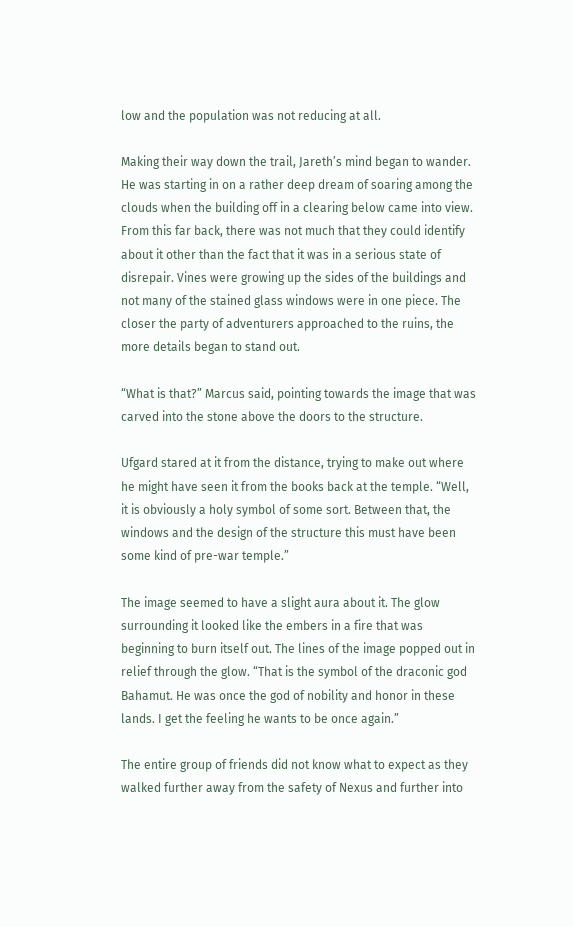low and the population was not reducing at all.

Making their way down the trail, Jareth’s mind began to wander. He was starting in on a rather deep dream of soaring among the clouds when the building off in a clearing below came into view. From this far back, there was not much that they could identify about it other than the fact that it was in a serious state of disrepair. Vines were growing up the sides of the buildings and not many of the stained glass windows were in one piece. The closer the party of adventurers approached to the ruins, the more details began to stand out.

“What is that?” Marcus said, pointing towards the image that was carved into the stone above the doors to the structure.

Ufgard stared at it from the distance, trying to make out where he might have seen it from the books back at the temple. “Well, it is obviously a holy symbol of some sort. Between that, the windows and the design of the structure this must have been some kind of pre-war temple.”

The image seemed to have a slight aura about it. The glow surrounding it looked like the embers in a fire that was beginning to burn itself out. The lines of the image popped out in relief through the glow. “That is the symbol of the draconic god Bahamut. He was once the god of nobility and honor in these lands. I get the feeling he wants to be once again.”

The entire group of friends did not know what to expect as they walked further away from the safety of Nexus and further into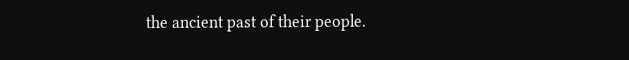the ancient past of their people.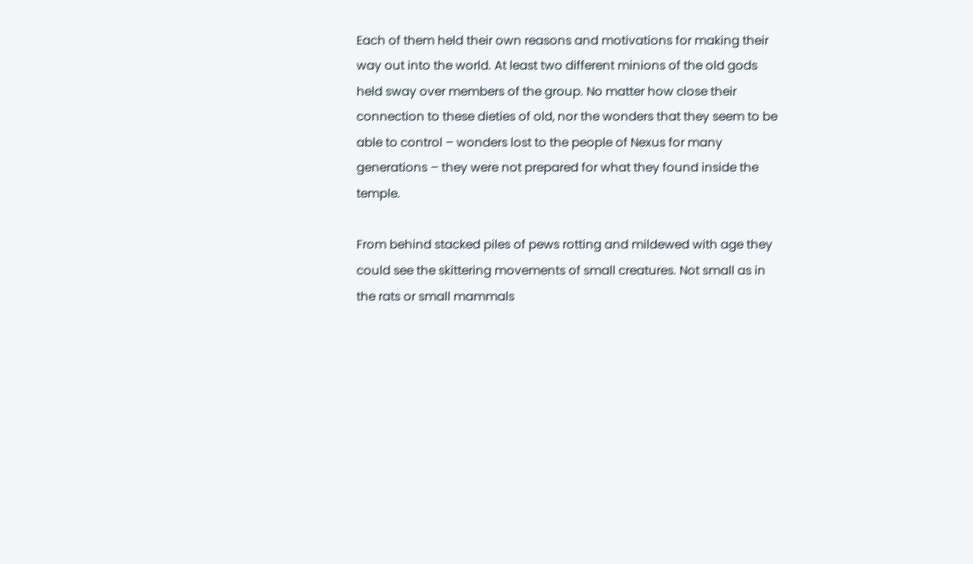Each of them held their own reasons and motivations for making their way out into the world. At least two different minions of the old gods held sway over members of the group. No matter how close their connection to these dieties of old, nor the wonders that they seem to be able to control – wonders lost to the people of Nexus for many generations – they were not prepared for what they found inside the temple.

From behind stacked piles of pews rotting and mildewed with age they could see the skittering movements of small creatures. Not small as in the rats or small mammals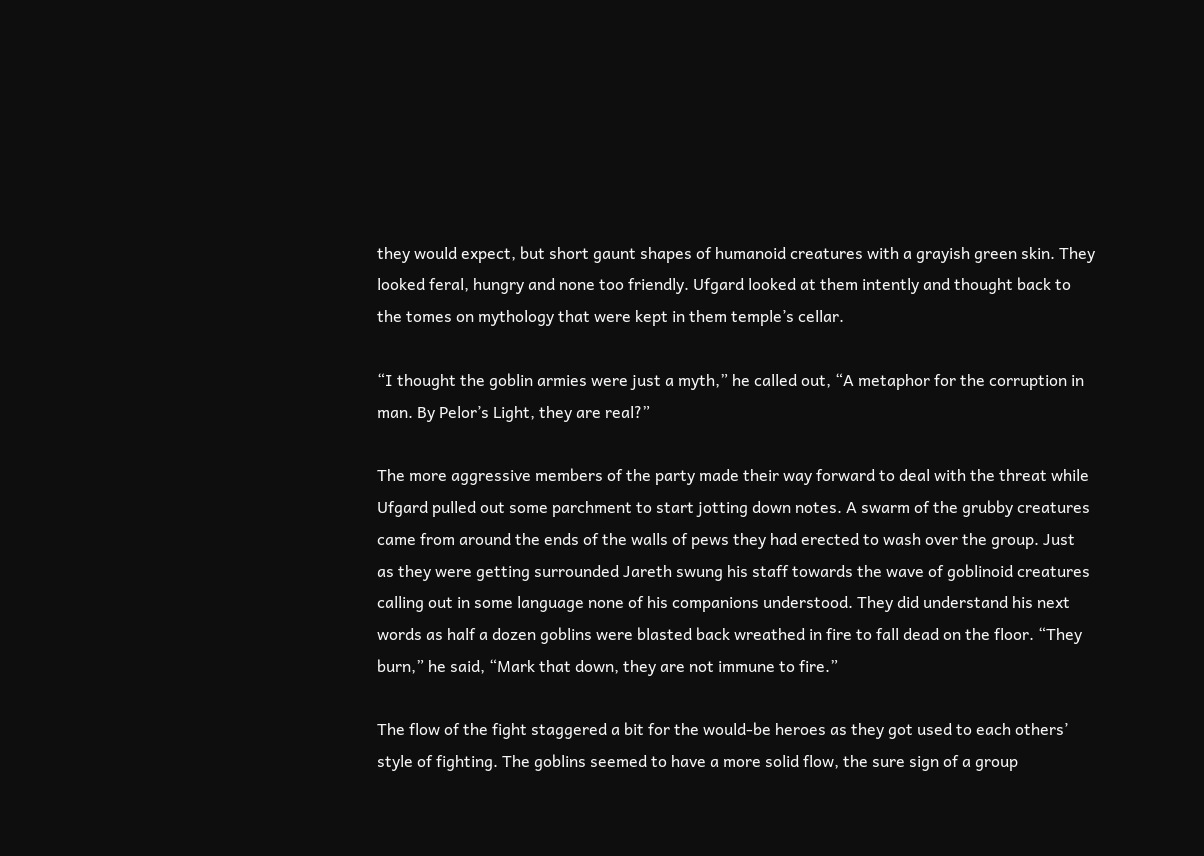they would expect, but short gaunt shapes of humanoid creatures with a grayish green skin. They looked feral, hungry and none too friendly. Ufgard looked at them intently and thought back to the tomes on mythology that were kept in them temple’s cellar.

“I thought the goblin armies were just a myth,” he called out, “A metaphor for the corruption in man. By Pelor’s Light, they are real?”

The more aggressive members of the party made their way forward to deal with the threat while Ufgard pulled out some parchment to start jotting down notes. A swarm of the grubby creatures came from around the ends of the walls of pews they had erected to wash over the group. Just as they were getting surrounded Jareth swung his staff towards the wave of goblinoid creatures calling out in some language none of his companions understood. They did understand his next words as half a dozen goblins were blasted back wreathed in fire to fall dead on the floor. “They burn,” he said, “Mark that down, they are not immune to fire.”

The flow of the fight staggered a bit for the would-be heroes as they got used to each others’ style of fighting. The goblins seemed to have a more solid flow, the sure sign of a group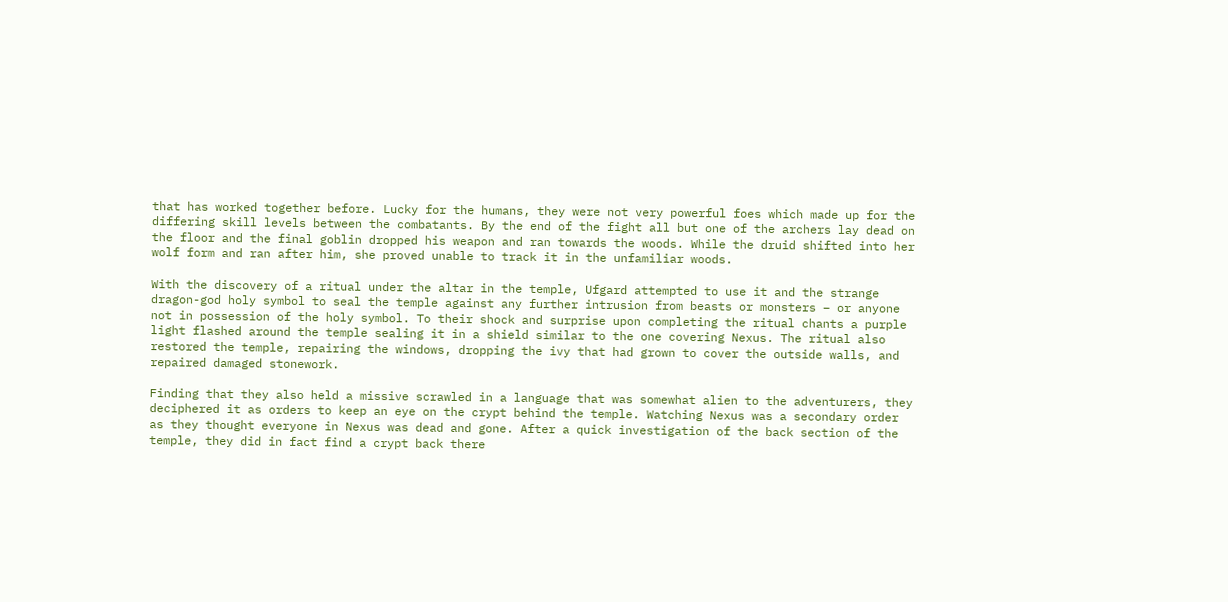that has worked together before. Lucky for the humans, they were not very powerful foes which made up for the differing skill levels between the combatants. By the end of the fight all but one of the archers lay dead on the floor and the final goblin dropped his weapon and ran towards the woods. While the druid shifted into her wolf form and ran after him, she proved unable to track it in the unfamiliar woods.

With the discovery of a ritual under the altar in the temple, Ufgard attempted to use it and the strange dragon-god holy symbol to seal the temple against any further intrusion from beasts or monsters – or anyone not in possession of the holy symbol. To their shock and surprise upon completing the ritual chants a purple light flashed around the temple sealing it in a shield similar to the one covering Nexus. The ritual also restored the temple, repairing the windows, dropping the ivy that had grown to cover the outside walls, and repaired damaged stonework.

Finding that they also held a missive scrawled in a language that was somewhat alien to the adventurers, they deciphered it as orders to keep an eye on the crypt behind the temple. Watching Nexus was a secondary order as they thought everyone in Nexus was dead and gone. After a quick investigation of the back section of the temple, they did in fact find a crypt back there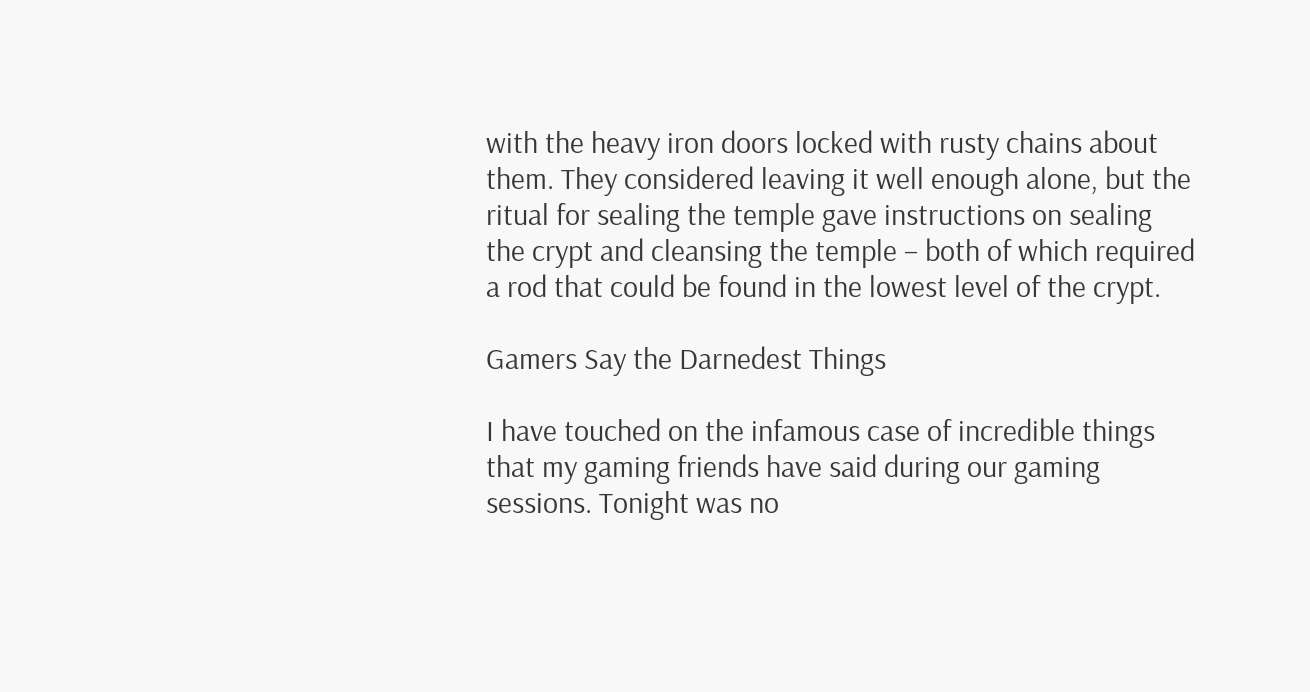with the heavy iron doors locked with rusty chains about them. They considered leaving it well enough alone, but the ritual for sealing the temple gave instructions on sealing the crypt and cleansing the temple – both of which required a rod that could be found in the lowest level of the crypt.

Gamers Say the Darnedest Things

I have touched on the infamous case of incredible things that my gaming friends have said during our gaming sessions. Tonight was no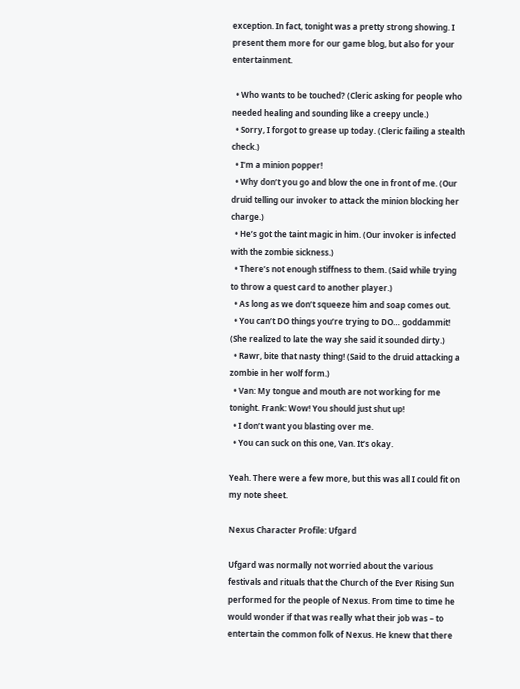exception. In fact, tonight was a pretty strong showing. I present them more for our game blog, but also for your entertainment.

  • Who wants to be touched? (Cleric asking for people who needed healing and sounding like a creepy uncle.)
  • Sorry, I forgot to grease up today. (Cleric failing a stealth check.)
  • I’m a minion popper!
  • Why don’t you go and blow the one in front of me. (Our druid telling our invoker to attack the minion blocking her charge.)
  • He’s got the taint magic in him. (Our invoker is infected with the zombie sickness.)
  • There’s not enough stiffness to them. (Said while trying to throw a quest card to another player.)
  • As long as we don’t squeeze him and soap comes out.
  • You can’t DO things you’re trying to DO… goddammit! (She realized to late the way she said it sounded dirty.)
  • Rawr, bite that nasty thing! (Said to the druid attacking a zombie in her wolf form.)
  • Van: My tongue and mouth are not working for me tonight. Frank: Wow! You should just shut up!
  • I don’t want you blasting over me.
  • You can suck on this one, Van. It’s okay.

Yeah. There were a few more, but this was all I could fit on my note sheet.

Nexus Character Profile: Ufgard

Ufgard was normally not worried about the various festivals and rituals that the Church of the Ever Rising Sun performed for the people of Nexus. From time to time he would wonder if that was really what their job was – to entertain the common folk of Nexus. He knew that there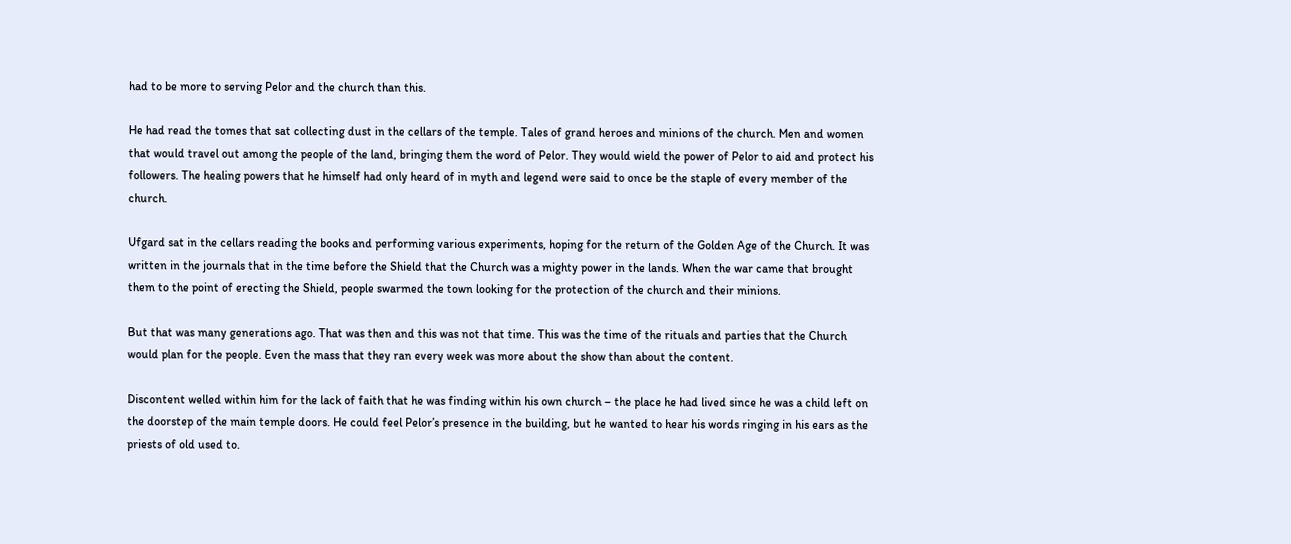had to be more to serving Pelor and the church than this.

He had read the tomes that sat collecting dust in the cellars of the temple. Tales of grand heroes and minions of the church. Men and women that would travel out among the people of the land, bringing them the word of Pelor. They would wield the power of Pelor to aid and protect his followers. The healing powers that he himself had only heard of in myth and legend were said to once be the staple of every member of the church.

Ufgard sat in the cellars reading the books and performing various experiments, hoping for the return of the Golden Age of the Church. It was written in the journals that in the time before the Shield that the Church was a mighty power in the lands. When the war came that brought them to the point of erecting the Shield, people swarmed the town looking for the protection of the church and their minions.

But that was many generations ago. That was then and this was not that time. This was the time of the rituals and parties that the Church would plan for the people. Even the mass that they ran every week was more about the show than about the content.

Discontent welled within him for the lack of faith that he was finding within his own church – the place he had lived since he was a child left on the doorstep of the main temple doors. He could feel Pelor’s presence in the building, but he wanted to hear his words ringing in his ears as the priests of old used to.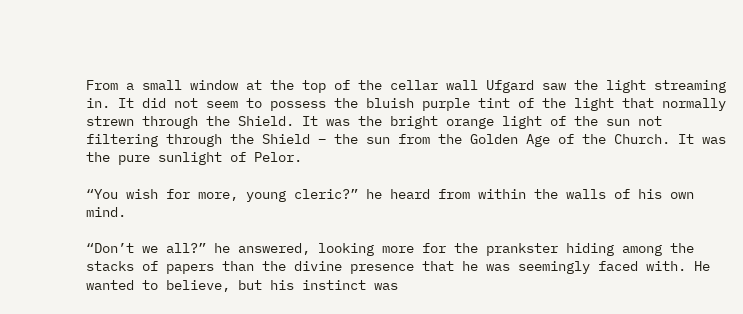From a small window at the top of the cellar wall Ufgard saw the light streaming in. It did not seem to possess the bluish purple tint of the light that normally strewn through the Shield. It was the bright orange light of the sun not filtering through the Shield – the sun from the Golden Age of the Church. It was the pure sunlight of Pelor.

“You wish for more, young cleric?” he heard from within the walls of his own mind.

“Don’t we all?” he answered, looking more for the prankster hiding among the stacks of papers than the divine presence that he was seemingly faced with. He wanted to believe, but his instinct was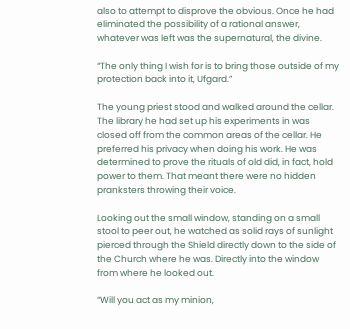also to attempt to disprove the obvious. Once he had eliminated the possibility of a rational answer, whatever was left was the supernatural, the divine.

“The only thing I wish for is to bring those outside of my protection back into it, Ufgard.”

The young priest stood and walked around the cellar. The library he had set up his experiments in was closed off from the common areas of the cellar. He preferred his privacy when doing his work. He was determined to prove the rituals of old did, in fact, hold power to them. That meant there were no hidden pranksters throwing their voice.

Looking out the small window, standing on a small stool to peer out, he watched as solid rays of sunlight pierced through the Shield directly down to the side of the Church where he was. Directly into the window from where he looked out.

“Will you act as my minion,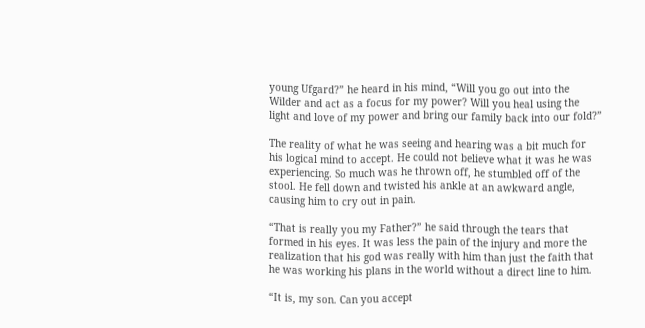young Ufgard?” he heard in his mind, “Will you go out into the Wilder and act as a focus for my power? Will you heal using the light and love of my power and bring our family back into our fold?”

The reality of what he was seeing and hearing was a bit much for his logical mind to accept. He could not believe what it was he was experiencing. So much was he thrown off, he stumbled off of the stool. He fell down and twisted his ankle at an awkward angle, causing him to cry out in pain.

“That is really you my Father?” he said through the tears that formed in his eyes. It was less the pain of the injury and more the realization that his god was really with him than just the faith that he was working his plans in the world without a direct line to him.

“It is, my son. Can you accept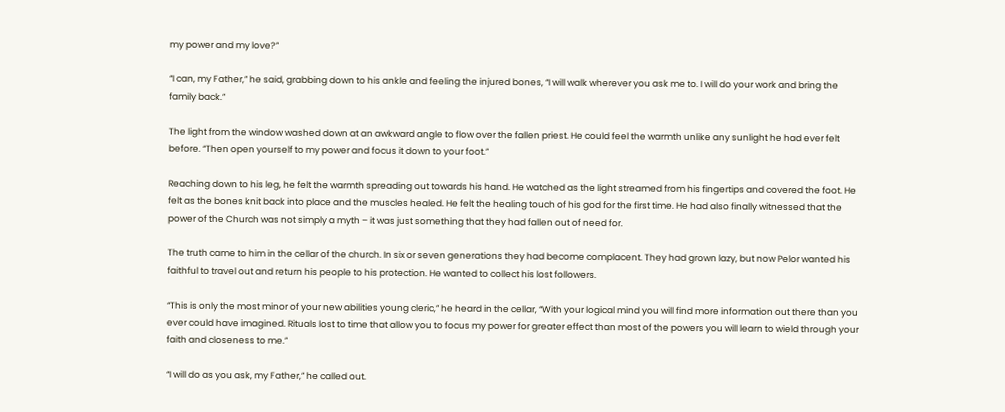my power and my love?”

“I can, my Father,” he said, grabbing down to his ankle and feeling the injured bones, “I will walk wherever you ask me to. I will do your work and bring the family back.”

The light from the window washed down at an awkward angle to flow over the fallen priest. He could feel the warmth unlike any sunlight he had ever felt before. “Then open yourself to my power and focus it down to your foot.”

Reaching down to his leg, he felt the warmth spreading out towards his hand. He watched as the light streamed from his fingertips and covered the foot. He felt as the bones knit back into place and the muscles healed. He felt the healing touch of his god for the first time. He had also finally witnessed that the power of the Church was not simply a myth – it was just something that they had fallen out of need for.

The truth came to him in the cellar of the church. In six or seven generations they had become complacent. They had grown lazy, but now Pelor wanted his faithful to travel out and return his people to his protection. He wanted to collect his lost followers.

“This is only the most minor of your new abilities young cleric,” he heard in the cellar, “With your logical mind you will find more information out there than you ever could have imagined. Rituals lost to time that allow you to focus my power for greater effect than most of the powers you will learn to wield through your faith and closeness to me.”

“I will do as you ask, my Father,” he called out.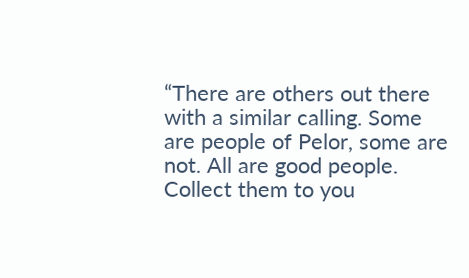“There are others out there with a similar calling. Some are people of Pelor, some are not. All are good people. Collect them to you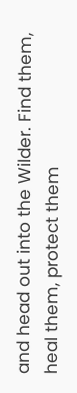and head out into the Wilder. Find them, heal them, protect them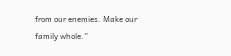from our enemies. Make our family whole.”